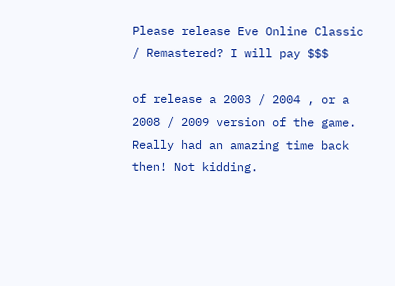Please release Eve Online Classic / Remastered? I will pay $$$

of release a 2003 / 2004 , or a 2008 / 2009 version of the game. Really had an amazing time back then! Not kidding.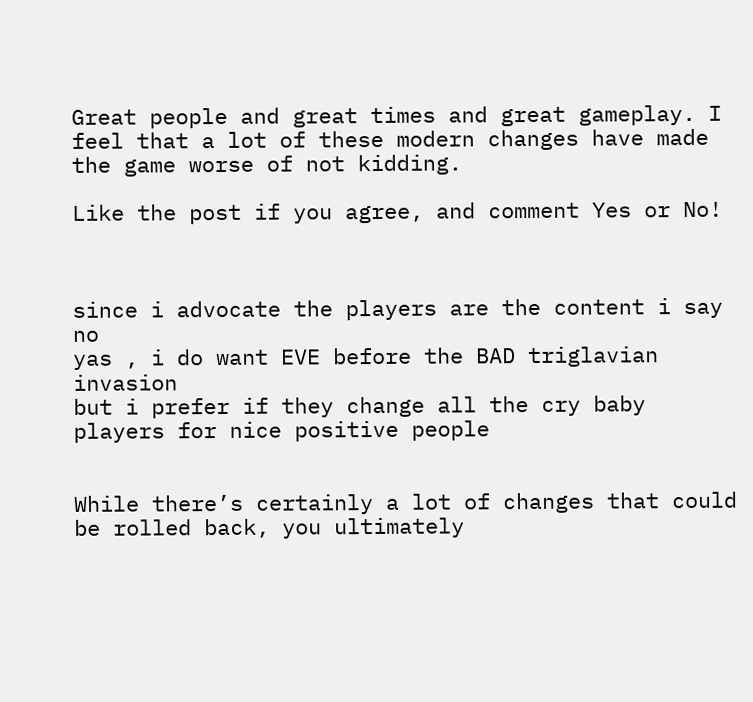Great people and great times and great gameplay. I feel that a lot of these modern changes have made the game worse of not kidding.

Like the post if you agree, and comment Yes or No!



since i advocate the players are the content i say no
yas , i do want EVE before the BAD triglavian invasion
but i prefer if they change all the cry baby players for nice positive people


While there’s certainly a lot of changes that could be rolled back, you ultimately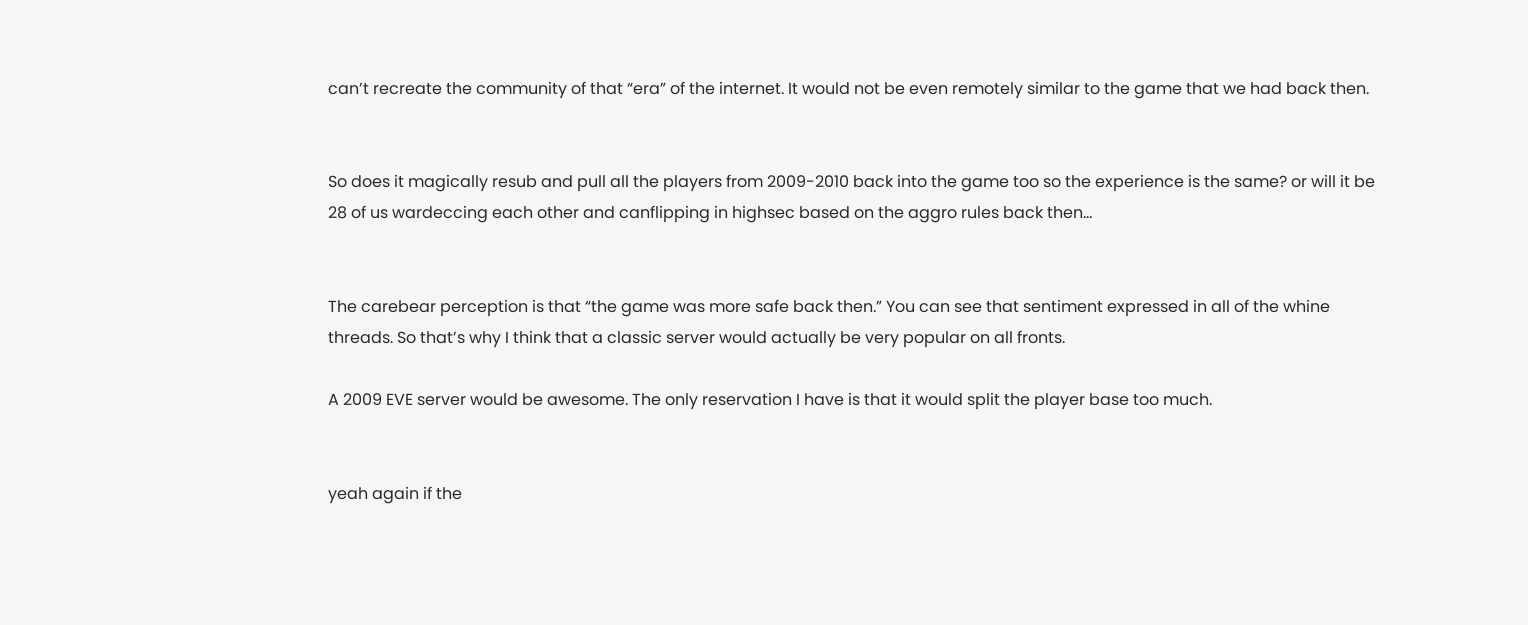can’t recreate the community of that “era” of the internet. It would not be even remotely similar to the game that we had back then.


So does it magically resub and pull all the players from 2009-2010 back into the game too so the experience is the same? or will it be 28 of us wardeccing each other and canflipping in highsec based on the aggro rules back then…


The carebear perception is that “the game was more safe back then.” You can see that sentiment expressed in all of the whine threads. So that’s why I think that a classic server would actually be very popular on all fronts.

A 2009 EVE server would be awesome. The only reservation I have is that it would split the player base too much.


yeah again if the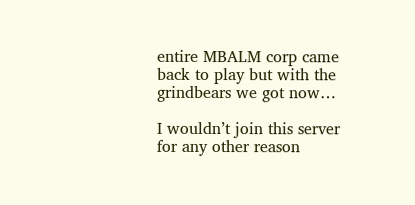entire MBALM corp came back to play but with the grindbears we got now…

I wouldn’t join this server for any other reason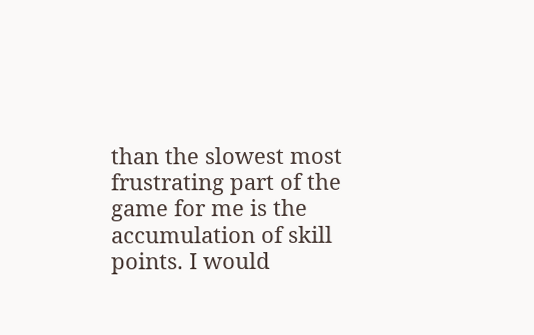than the slowest most frustrating part of the game for me is the accumulation of skill points. I would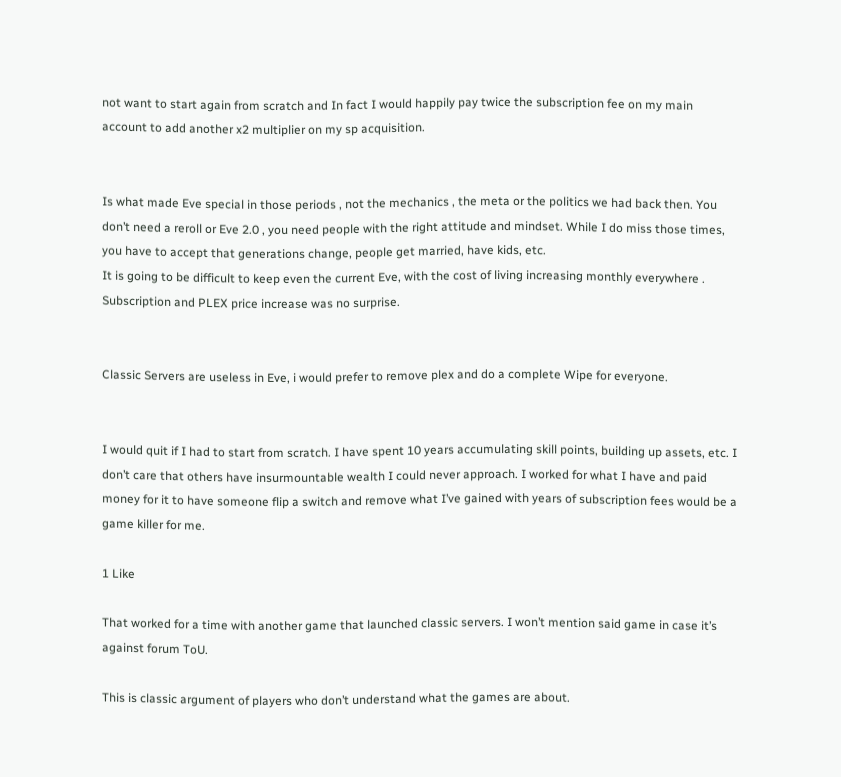not want to start again from scratch and In fact I would happily pay twice the subscription fee on my main account to add another x2 multiplier on my sp acquisition.


Is what made Eve special in those periods , not the mechanics , the meta or the politics we had back then. You don’t need a reroll or Eve 2.0 , you need people with the right attitude and mindset. While I do miss those times, you have to accept that generations change, people get married, have kids, etc.
It is going to be difficult to keep even the current Eve, with the cost of living increasing monthly everywhere . Subscription and PLEX price increase was no surprise.


Classic Servers are useless in Eve, i would prefer to remove plex and do a complete Wipe for everyone.


I would quit if I had to start from scratch. I have spent 10 years accumulating skill points, building up assets, etc. I don’t care that others have insurmountable wealth I could never approach. I worked for what I have and paid money for it to have someone flip a switch and remove what I’ve gained with years of subscription fees would be a game killer for me.

1 Like

That worked for a time with another game that launched classic servers. I won’t mention said game in case it’s against forum ToU.

This is classic argument of players who don’t understand what the games are about.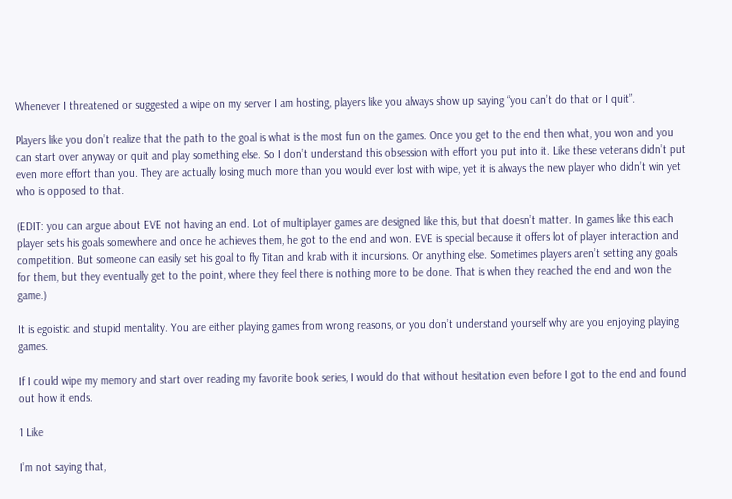Whenever I threatened or suggested a wipe on my server I am hosting, players like you always show up saying “you can’t do that or I quit”.

Players like you don’t realize that the path to the goal is what is the most fun on the games. Once you get to the end then what, you won and you can start over anyway or quit and play something else. So I don’t understand this obsession with effort you put into it. Like these veterans didn’t put even more effort than you. They are actually losing much more than you would ever lost with wipe, yet it is always the new player who didn’t win yet who is opposed to that.

(EDIT: you can argue about EVE not having an end. Lot of multiplayer games are designed like this, but that doesn’t matter. In games like this each player sets his goals somewhere and once he achieves them, he got to the end and won. EVE is special because it offers lot of player interaction and competition. But someone can easily set his goal to fly Titan and krab with it incursions. Or anything else. Sometimes players aren’t setting any goals for them, but they eventually get to the point, where they feel there is nothing more to be done. That is when they reached the end and won the game.)

It is egoistic and stupid mentality. You are either playing games from wrong reasons, or you don’t understand yourself why are you enjoying playing games.

If I could wipe my memory and start over reading my favorite book series, I would do that without hesitation even before I got to the end and found out how it ends.

1 Like

I’m not saying that,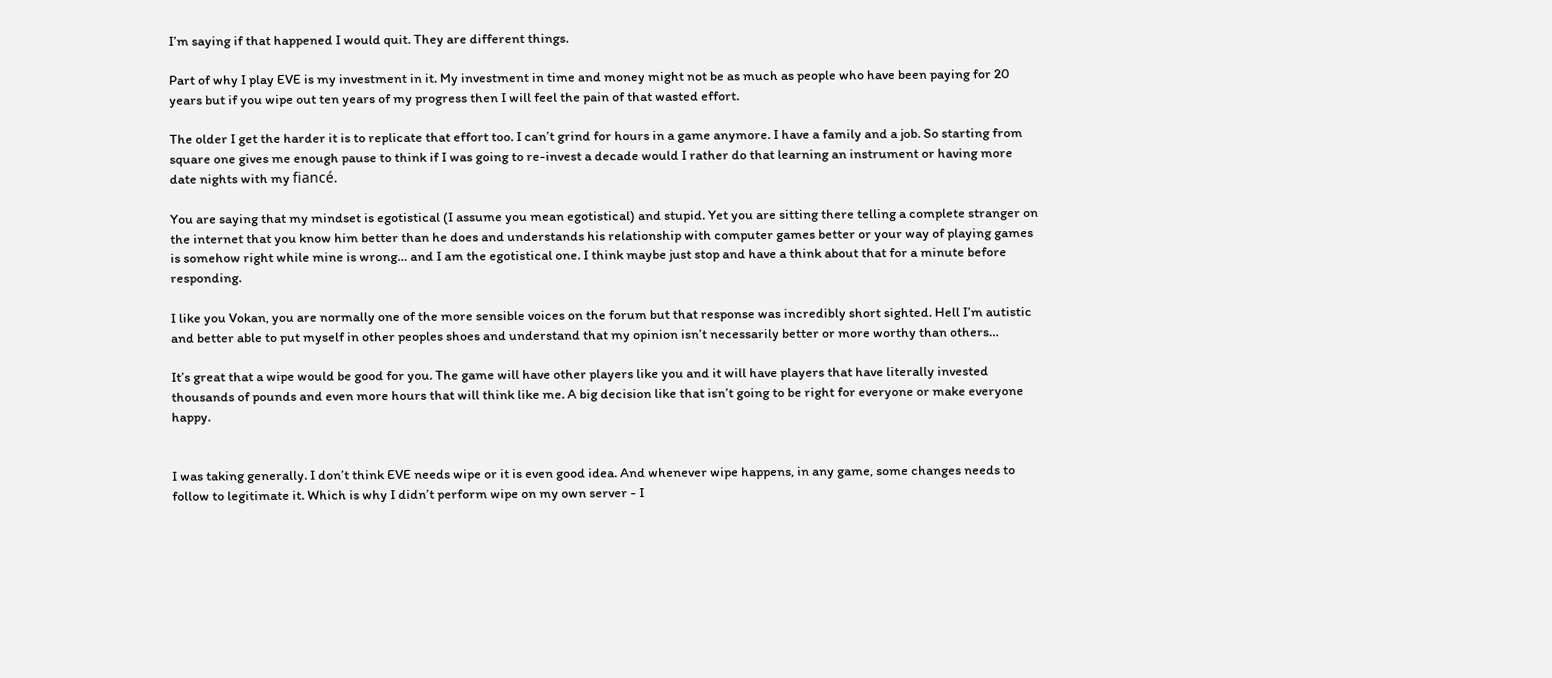I’m saying if that happened I would quit. They are different things.

Part of why I play EVE is my investment in it. My investment in time and money might not be as much as people who have been paying for 20 years but if you wipe out ten years of my progress then I will feel the pain of that wasted effort.

The older I get the harder it is to replicate that effort too. I can’t grind for hours in a game anymore. I have a family and a job. So starting from square one gives me enough pause to think if I was going to re-invest a decade would I rather do that learning an instrument or having more date nights with my fiancé.

You are saying that my mindset is egotistical (I assume you mean egotistical) and stupid. Yet you are sitting there telling a complete stranger on the internet that you know him better than he does and understands his relationship with computer games better or your way of playing games is somehow right while mine is wrong… and I am the egotistical one. I think maybe just stop and have a think about that for a minute before responding.

I like you Vokan, you are normally one of the more sensible voices on the forum but that response was incredibly short sighted. Hell I’m autistic and better able to put myself in other peoples shoes and understand that my opinion isn’t necessarily better or more worthy than others…

It’s great that a wipe would be good for you. The game will have other players like you and it will have players that have literally invested thousands of pounds and even more hours that will think like me. A big decision like that isn’t going to be right for everyone or make everyone happy.


I was taking generally. I don’t think EVE needs wipe or it is even good idea. And whenever wipe happens, in any game, some changes needs to follow to legitimate it. Which is why I didn’t perform wipe on my own server - I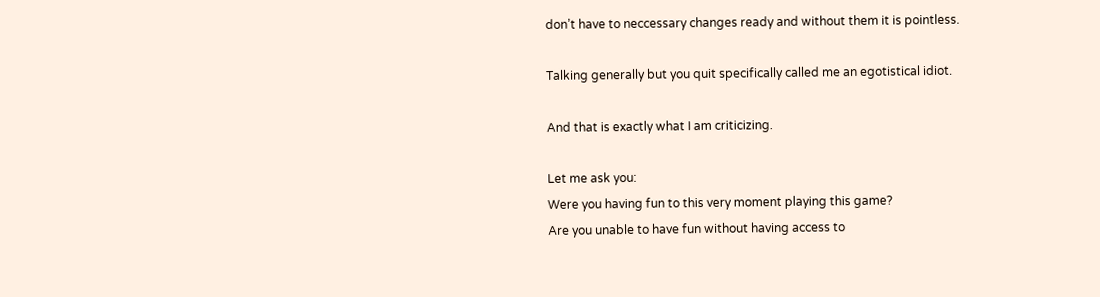don’t have to neccessary changes ready and without them it is pointless.

Talking generally but you quit specifically called me an egotistical idiot.

And that is exactly what I am criticizing.

Let me ask you:
Were you having fun to this very moment playing this game?
Are you unable to have fun without having access to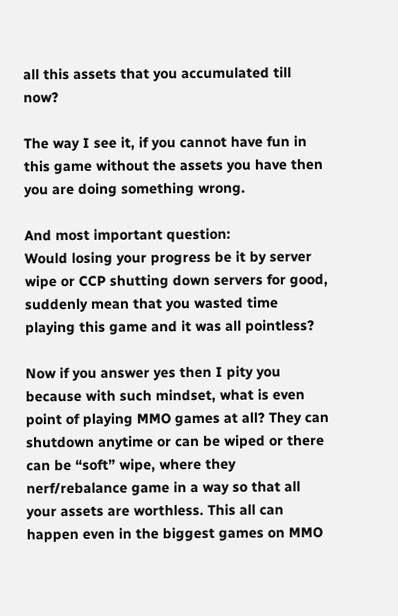all this assets that you accumulated till now?

The way I see it, if you cannot have fun in this game without the assets you have then you are doing something wrong.

And most important question:
Would losing your progress be it by server wipe or CCP shutting down servers for good, suddenly mean that you wasted time playing this game and it was all pointless?

Now if you answer yes then I pity you because with such mindset, what is even point of playing MMO games at all? They can shutdown anytime or can be wiped or there can be “soft” wipe, where they nerf/rebalance game in a way so that all your assets are worthless. This all can happen even in the biggest games on MMO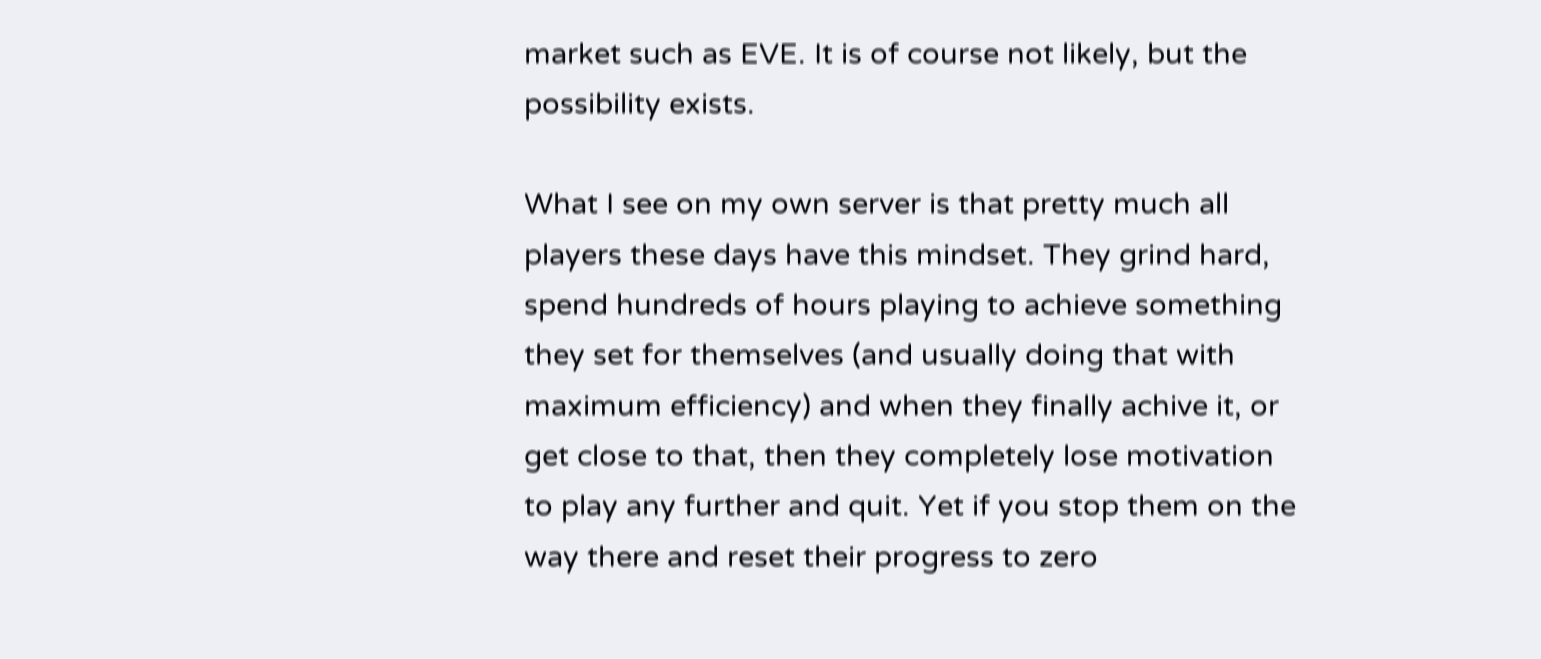market such as EVE. It is of course not likely, but the possibility exists.

What I see on my own server is that pretty much all players these days have this mindset. They grind hard, spend hundreds of hours playing to achieve something they set for themselves (and usually doing that with maximum efficiency) and when they finally achive it, or get close to that, then they completely lose motivation to play any further and quit. Yet if you stop them on the way there and reset their progress to zero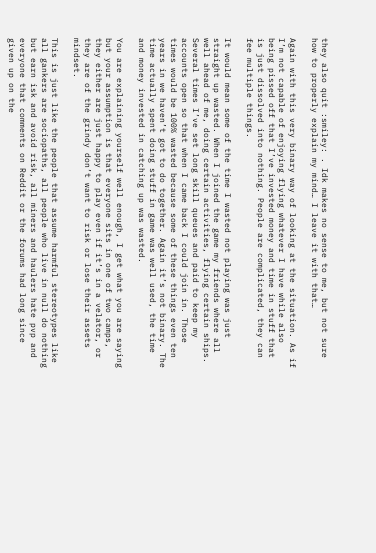they also quit :smiley: . Idk makes no sense to me, but not sure how to properly explain my mind… I leave it with that…

Again with this very binary way of looking at the situation. As if I’m not capable of enjoying flying whatever I have while also being pissed off that I’ve invested money and time in stuff that is just dissolved into nothing. People are complicated, they can fee multiple things.

It would mean some of the time I wasted not playing was just straight up wasted. When I joined the game my friends where all well ahead of me, doing certain activities, flying certain ships. Several times I’ve set long skill queues and paid to keep my accounts open so that when I came back I could join in. Those times would be 100% wasted because some of these things even ten years in we haven’t got to do together. Again it’s not binary. The time actually spent doing stuff in game was well used, the time and money invested in catching up was wasted.

You are explaining yourself well enough, I get what you are saying but your assumption is that everyone sits in one of two camps, they either are just happy to play even if it’s in a velator, or they are of the grindy don’t want to risk or lose their assets mindset.

This is just like the people that assume harmful stereotypes like all gankers are sociopaths, all people who live in null do nothing but earn isk and avoid risk, all miners and haulers hate pvp and everyone that comments on Reddit or the forums had long since given up on the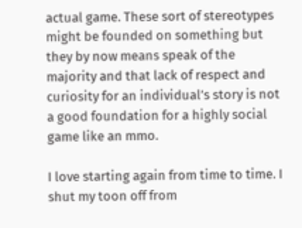actual game. These sort of stereotypes might be founded on something but they by now means speak of the majority and that lack of respect and curiosity for an individual’s story is not a good foundation for a highly social game like an mmo.

I love starting again from time to time. I shut my toon off from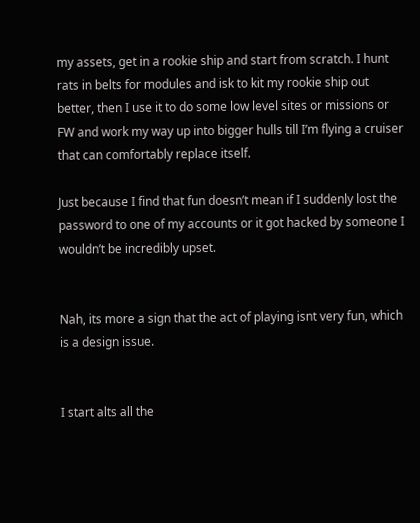my assets, get in a rookie ship and start from scratch. I hunt rats in belts for modules and isk to kit my rookie ship out better, then I use it to do some low level sites or missions or FW and work my way up into bigger hulls till I’m flying a cruiser that can comfortably replace itself.

Just because I find that fun doesn’t mean if I suddenly lost the password to one of my accounts or it got hacked by someone I wouldn’t be incredibly upset.


Nah, its more a sign that the act of playing isnt very fun, which is a design issue.


I start alts all the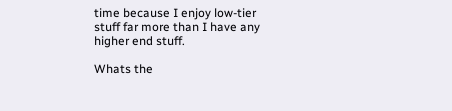time because I enjoy low-tier stuff far more than I have any higher end stuff.

Whats the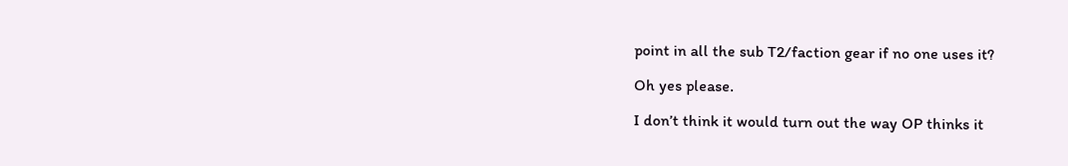point in all the sub T2/faction gear if no one uses it?

Oh yes please.

I don’t think it would turn out the way OP thinks it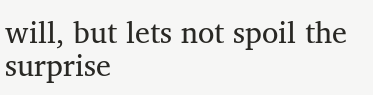will, but lets not spoil the surprise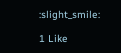:slight_smile:

1 Like